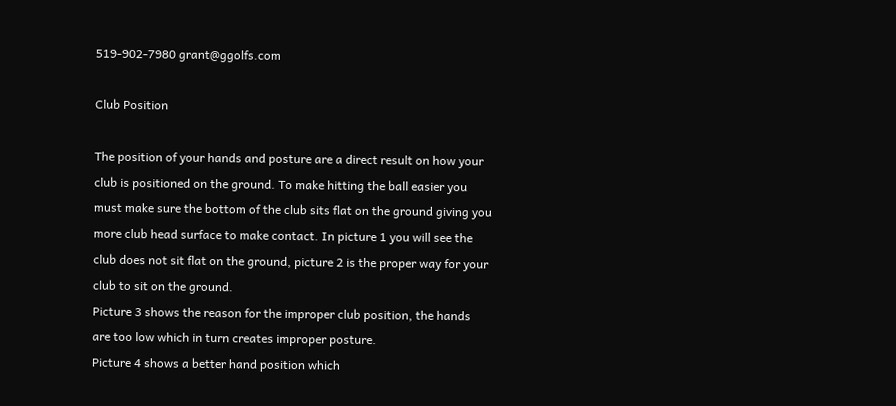519-902-7980 grant@ggolfs.com

Club Position

The position of your hands and posture are a direct result on how your club is positioned on the ground. To make hitting the ball easier you must make sure the bottom of the club sits flat on the ground giving you more club head surface to make contact. In picture 1 you will see the club does not sit flat on the ground, picture 2 is the proper way for your club to sit on the ground.
Picture 3 shows the reason for the improper club position, the hands are too low which in turn creates improper posture.
Picture 4 shows a better hand position which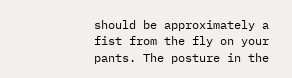should be approximately a fist from the fly on your pants. The posture in the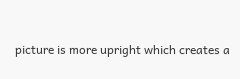picture is more upright which creates a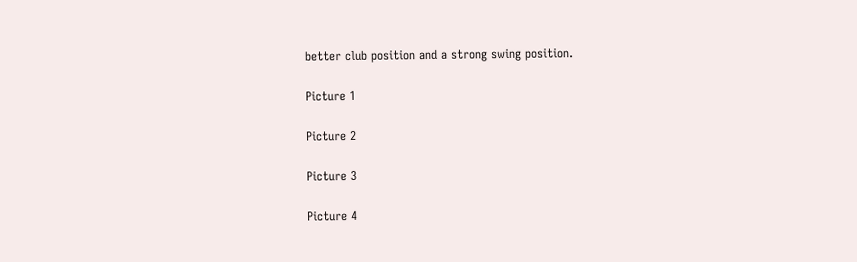better club position and a strong swing position.

Picture 1

Picture 2

Picture 3

Picture 4